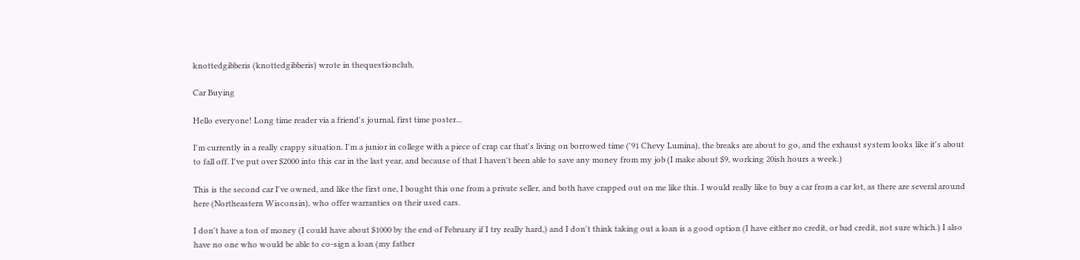knottedgibberis (knottedgibberis) wrote in thequestionclub,

Car Buying

Hello everyone! Long time reader via a friend's journal, first time poster...

I'm currently in a really crappy situation. I'm a junior in college with a piece of crap car that's living on borrowed time ('91 Chevy Lumina), the breaks are about to go, and the exhaust system looks like it's about to fall off. I've put over $2000 into this car in the last year, and because of that I haven't been able to save any money from my job (I make about $9, working 20ish hours a week.)

This is the second car I've owned, and like the first one, I bought this one from a private seller, and both have crapped out on me like this. I would really like to buy a car from a car lot, as there are several around here (Northeastern Wisconsin), who offer warranties on their used cars.

I don't have a ton of money (I could have about $1000 by the end of February if I try really hard,) and I don't think taking out a loan is a good option (I have either no credit, or bad credit, not sure which.) I also have no one who would be able to co-sign a loan (my father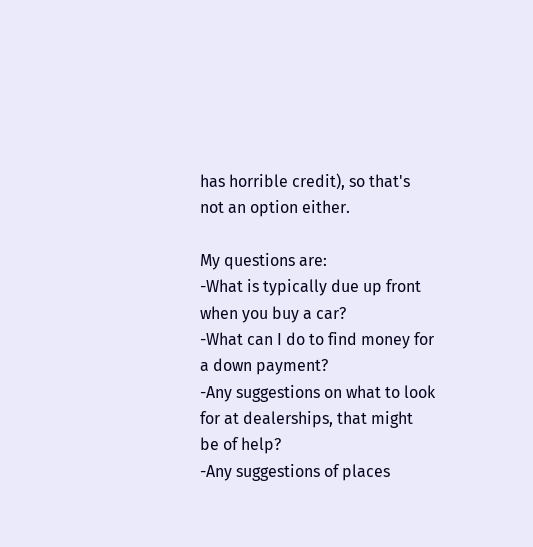has horrible credit), so that's not an option either.

My questions are:
-What is typically due up front when you buy a car?
-What can I do to find money for a down payment?
-Any suggestions on what to look for at dealerships, that might be of help?
-Any suggestions of places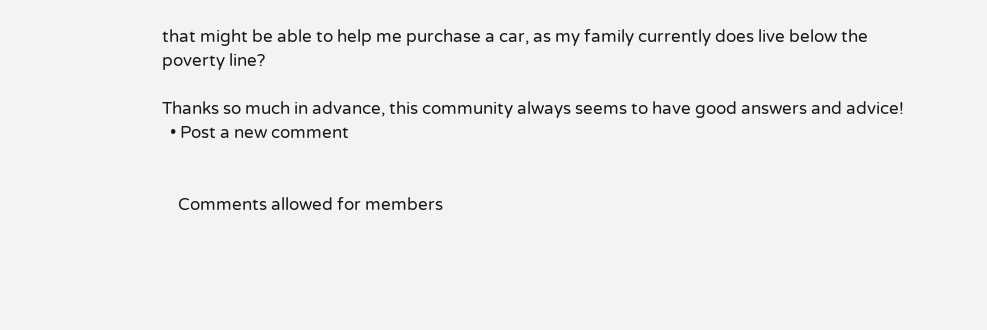that might be able to help me purchase a car, as my family currently does live below the poverty line?

Thanks so much in advance, this community always seems to have good answers and advice!
  • Post a new comment


    Comments allowed for members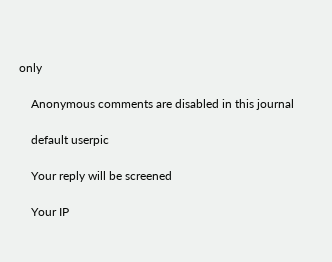only

    Anonymous comments are disabled in this journal

    default userpic

    Your reply will be screened

    Your IP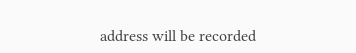address will be recorded